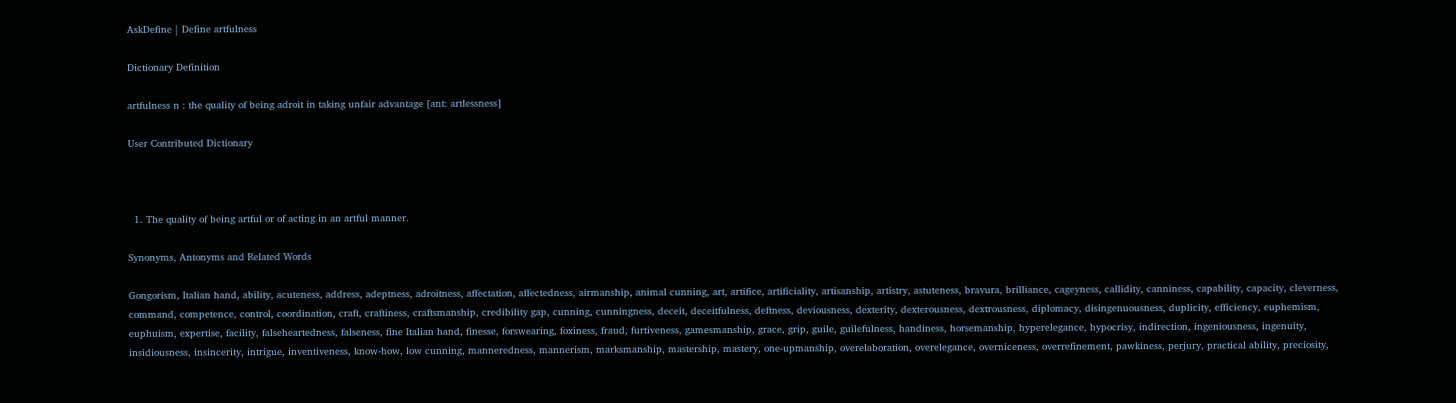AskDefine | Define artfulness

Dictionary Definition

artfulness n : the quality of being adroit in taking unfair advantage [ant: artlessness]

User Contributed Dictionary



  1. The quality of being artful or of acting in an artful manner.

Synonyms, Antonyms and Related Words

Gongorism, Italian hand, ability, acuteness, address, adeptness, adroitness, affectation, affectedness, airmanship, animal cunning, art, artifice, artificiality, artisanship, artistry, astuteness, bravura, brilliance, cageyness, callidity, canniness, capability, capacity, cleverness, command, competence, control, coordination, craft, craftiness, craftsmanship, credibility gap, cunning, cunningness, deceit, deceitfulness, deftness, deviousness, dexterity, dexterousness, dextrousness, diplomacy, disingenuousness, duplicity, efficiency, euphemism, euphuism, expertise, facility, falseheartedness, falseness, fine Italian hand, finesse, forswearing, foxiness, fraud, furtiveness, gamesmanship, grace, grip, guile, guilefulness, handiness, horsemanship, hyperelegance, hypocrisy, indirection, ingeniousness, ingenuity, insidiousness, insincerity, intrigue, inventiveness, know-how, low cunning, manneredness, mannerism, marksmanship, mastership, mastery, one-upmanship, overelaboration, overelegance, overniceness, overrefinement, pawkiness, perjury, practical ability, preciosity,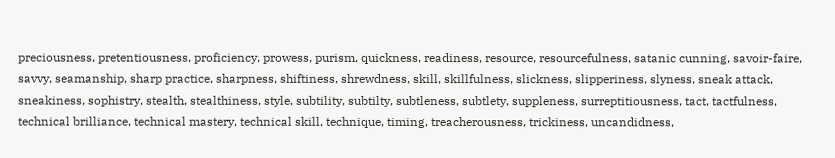preciousness, pretentiousness, proficiency, prowess, purism, quickness, readiness, resource, resourcefulness, satanic cunning, savoir-faire, savvy, seamanship, sharp practice, sharpness, shiftiness, shrewdness, skill, skillfulness, slickness, slipperiness, slyness, sneak attack, sneakiness, sophistry, stealth, stealthiness, style, subtility, subtilty, subtleness, subtlety, suppleness, surreptitiousness, tact, tactfulness, technical brilliance, technical mastery, technical skill, technique, timing, treacherousness, trickiness, uncandidness,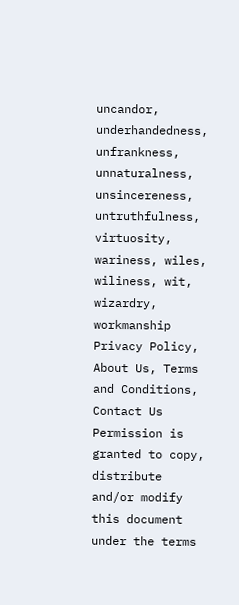uncandor, underhandedness, unfrankness, unnaturalness, unsincereness, untruthfulness, virtuosity, wariness, wiles, wiliness, wit, wizardry, workmanship
Privacy Policy, About Us, Terms and Conditions, Contact Us
Permission is granted to copy, distribute and/or modify this document under the terms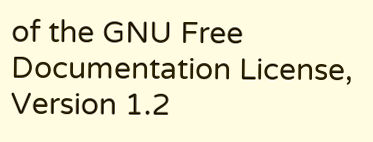of the GNU Free Documentation License, Version 1.2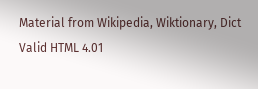Material from Wikipedia, Wiktionary, Dict
Valid HTML 4.01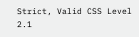Strict, Valid CSS Level 2.1